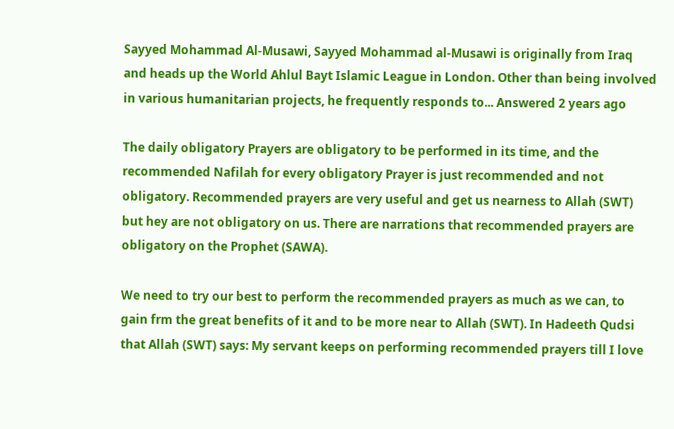Sayyed Mohammad Al-Musawi, Sayyed Mohammad al-Musawi is originally from Iraq and heads up the World Ahlul Bayt Islamic League in London. Other than being involved in various humanitarian projects, he frequently responds to... Answered 2 years ago

The daily obligatory Prayers are obligatory to be performed in its time, and the recommended Nafilah for every obligatory Prayer is just recommended and not obligatory. Recommended prayers are very useful and get us nearness to Allah (SWT) but hey are not obligatory on us. There are narrations that recommended prayers are obligatory on the Prophet (SAWA).

We need to try our best to perform the recommended prayers as much as we can, to gain frm the great benefits of it and to be more near to Allah (SWT). In Hadeeth Qudsi that Allah (SWT) says: My servant keeps on performing recommended prayers till I love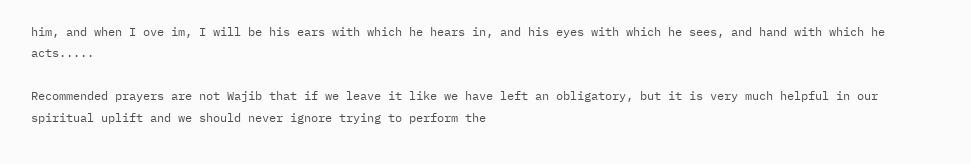him, and when I ove im, I will be his ears with which he hears in, and his eyes with which he sees, and hand with which he acts.....

Recommended prayers are not Wajib that if we leave it like we have left an obligatory, but it is very much helpful in our spiritual uplift and we should never ignore trying to perform the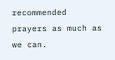recommended prayers as much as we can.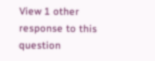View 1 other response to this question